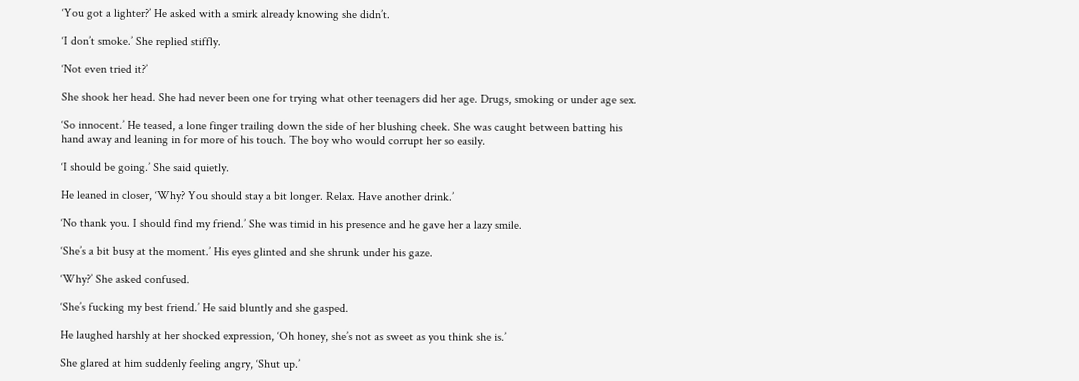‘You got a lighter?’ He asked with a smirk already knowing she didn’t.

‘I don’t smoke.’ She replied stiffly.

‘Not even tried it?’

She shook her head. She had never been one for trying what other teenagers did her age. Drugs, smoking or under age sex.

‘So innocent.’ He teased, a lone finger trailing down the side of her blushing cheek. She was caught between batting his hand away and leaning in for more of his touch. The boy who would corrupt her so easily.

‘I should be going.’ She said quietly.

He leaned in closer, ‘Why? You should stay a bit longer. Relax. Have another drink.’

‘No thank you. I should find my friend.’ She was timid in his presence and he gave her a lazy smile.

‘She’s a bit busy at the moment.’ His eyes glinted and she shrunk under his gaze.

‘Why?’ She asked confused.

‘She’s fucking my best friend.’ He said bluntly and she gasped.

He laughed harshly at her shocked expression, ‘Oh honey, she’s not as sweet as you think she is.’

She glared at him suddenly feeling angry, ‘Shut up.’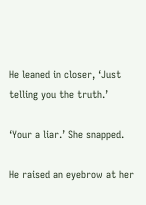He leaned in closer, ‘Just telling you the truth.’

‘Your a liar.’ She snapped.

He raised an eyebrow at her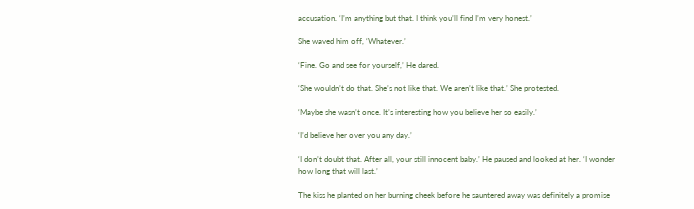accusation. ‘I’m anything but that. I think you’ll find I’m very honest.’

She waved him off, ‘Whatever.’

‘Fine. Go and see for yourself,’ He dared.

‘She wouldn’t do that. She’s not like that. We aren’t like that.’ She protested.

‘Maybe she wasn’t once. It’s interesting how you believe her so easily.’

‘I’d believe her over you any day.’

‘I don’t doubt that. After all, your still innocent baby.’ He paused and looked at her. ‘I wonder how long that will last.’

The kiss he planted on her burning cheek before he sauntered away was definitely a promise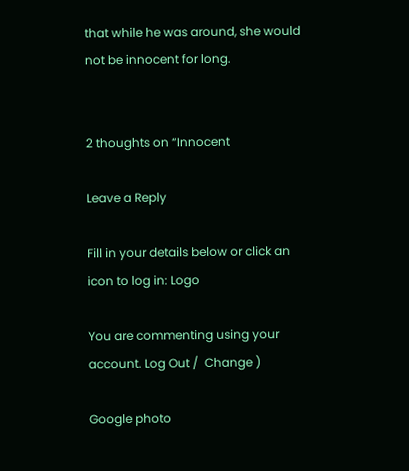that while he was around, she would not be innocent for long.


2 thoughts on “Innocent

Leave a Reply

Fill in your details below or click an icon to log in: Logo

You are commenting using your account. Log Out /  Change )

Google photo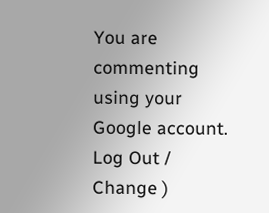You are commenting using your Google account. Log Out /  Change )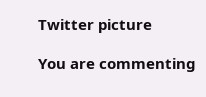Twitter picture

You are commenting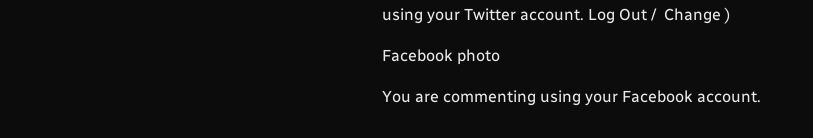using your Twitter account. Log Out /  Change )

Facebook photo

You are commenting using your Facebook account.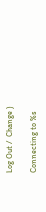Log Out /  Change )

Connecting to %s